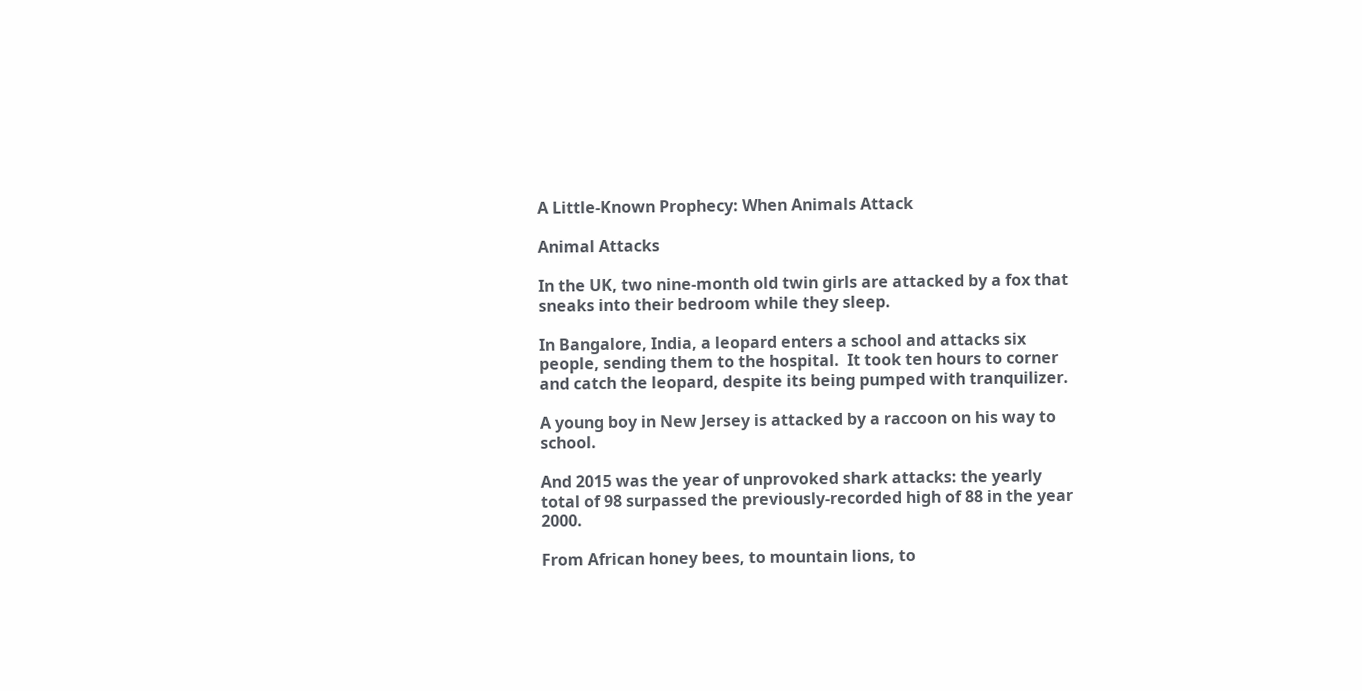A Little-Known Prophecy: When Animals Attack

Animal Attacks

In the UK, two nine-month old twin girls are attacked by a fox that sneaks into their bedroom while they sleep.

In Bangalore, India, a leopard enters a school and attacks six people, sending them to the hospital.  It took ten hours to corner and catch the leopard, despite its being pumped with tranquilizer.

A young boy in New Jersey is attacked by a raccoon on his way to school.

And 2015 was the year of unprovoked shark attacks: the yearly total of 98 surpassed the previously-recorded high of 88 in the year 2000.

From African honey bees, to mountain lions, to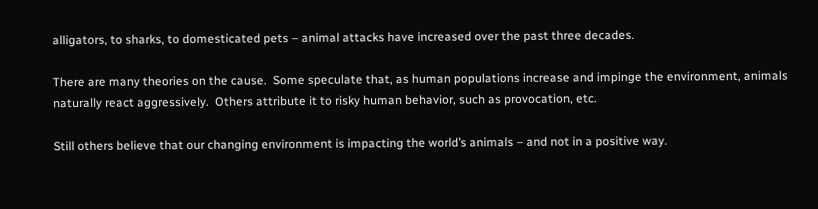alligators, to sharks, to domesticated pets – animal attacks have increased over the past three decades.

There are many theories on the cause.  Some speculate that, as human populations increase and impinge the environment, animals naturally react aggressively.  Others attribute it to risky human behavior, such as provocation, etc.

Still others believe that our changing environment is impacting the world’s animals – and not in a positive way.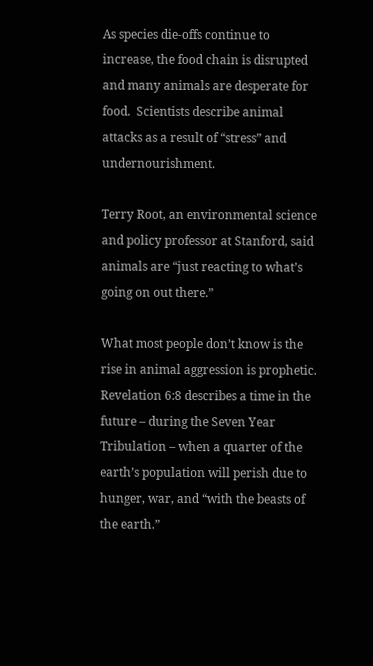As species die-offs continue to increase, the food chain is disrupted and many animals are desperate for food.  Scientists describe animal attacks as a result of “stress” and undernourishment.

Terry Root, an environmental science and policy professor at Stanford, said animals are “just reacting to what’s going on out there.”

What most people don’t know is the rise in animal aggression is prophetic.  Revelation 6:8 describes a time in the future – during the Seven Year Tribulation – when a quarter of the earth’s population will perish due to hunger, war, and “with the beasts of the earth.”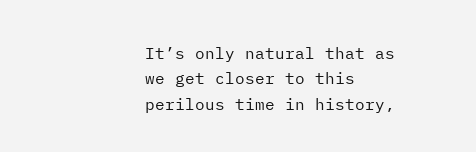It’s only natural that as we get closer to this perilous time in history,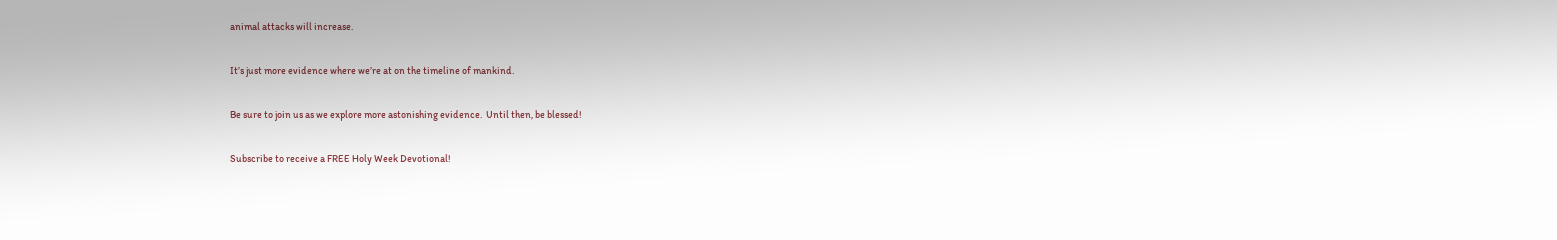animal attacks will increase.

It’s just more evidence where we’re at on the timeline of mankind.

Be sure to join us as we explore more astonishing evidence.  Until then, be blessed!

Subscribe to receive a FREE Holy Week Devotional!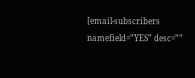[email-subscribers namefield=”YES” desc=””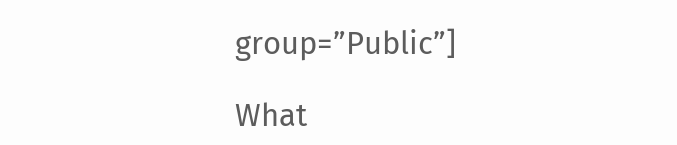group=”Public”]

What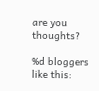are you thoughts?

%d bloggers like this: